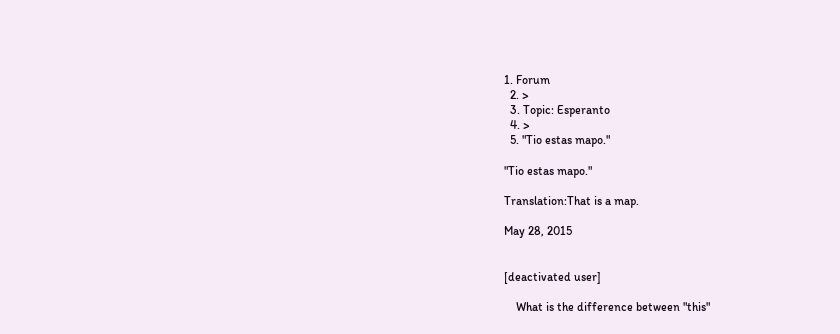1. Forum
  2. >
  3. Topic: Esperanto
  4. >
  5. "Tio estas mapo."

"Tio estas mapo."

Translation:That is a map.

May 28, 2015


[deactivated user]

    What is the difference between "this"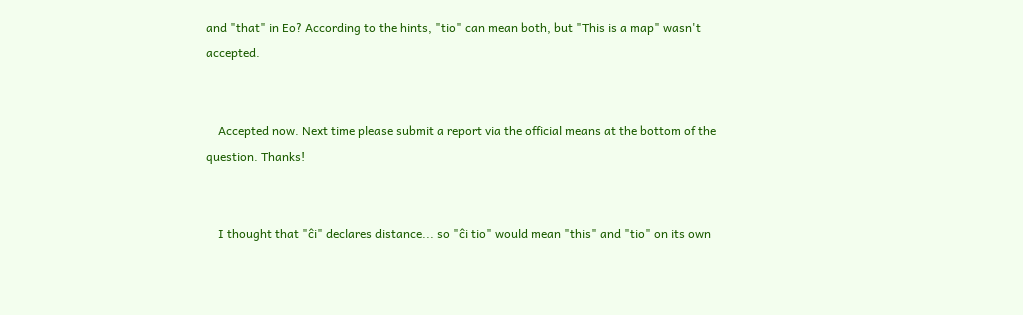and "that" in Eo? According to the hints, "tio" can mean both, but "This is a map" wasn't accepted.


    Accepted now. Next time please submit a report via the official means at the bottom of the question. Thanks!


    I thought that "ĉi" declares distance... so "ĉi tio" would mean "this" and "tio" on its own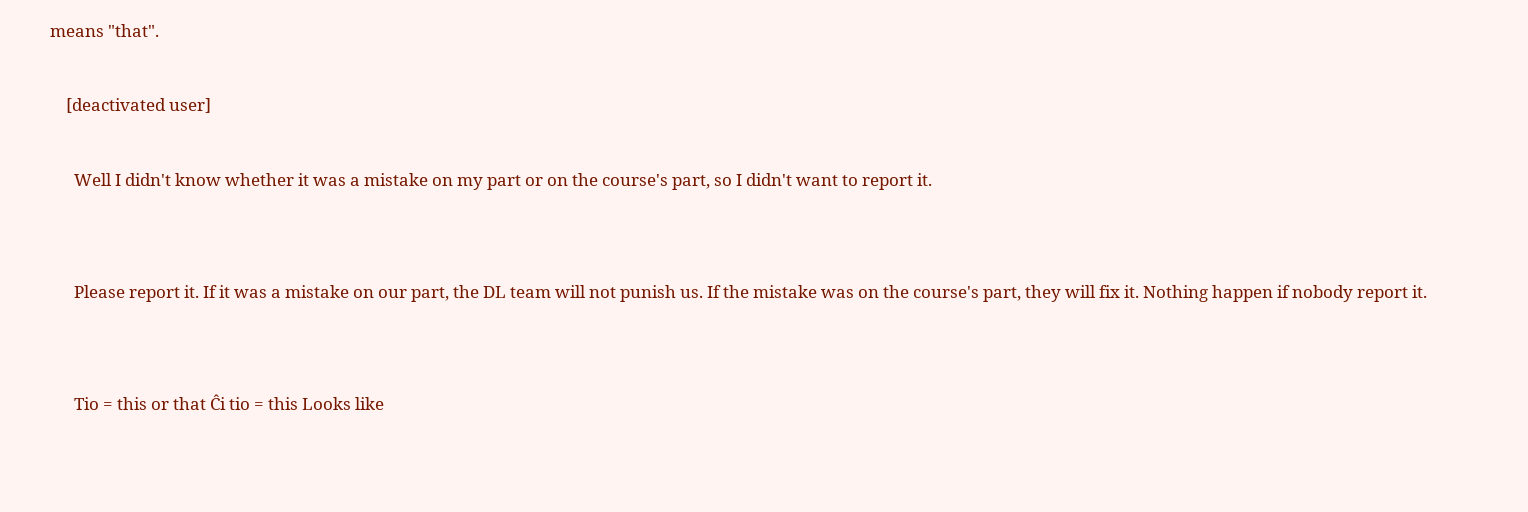means "that".

    [deactivated user]

      Well I didn't know whether it was a mistake on my part or on the course's part, so I didn't want to report it.


      Please report it. If it was a mistake on our part, the DL team will not punish us. If the mistake was on the course's part, they will fix it. Nothing happen if nobody report it.


      Tio = this or that Ĉi tio = this Looks like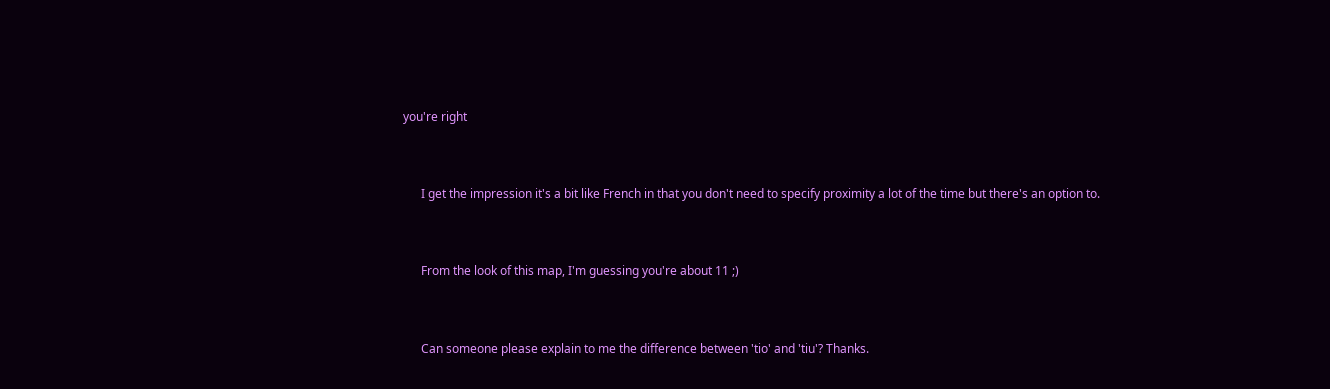you're right


      I get the impression it's a bit like French in that you don't need to specify proximity a lot of the time but there's an option to.


      From the look of this map, I'm guessing you're about 11 ;)


      Can someone please explain to me the difference between 'tio' and 'tiu'? Thanks.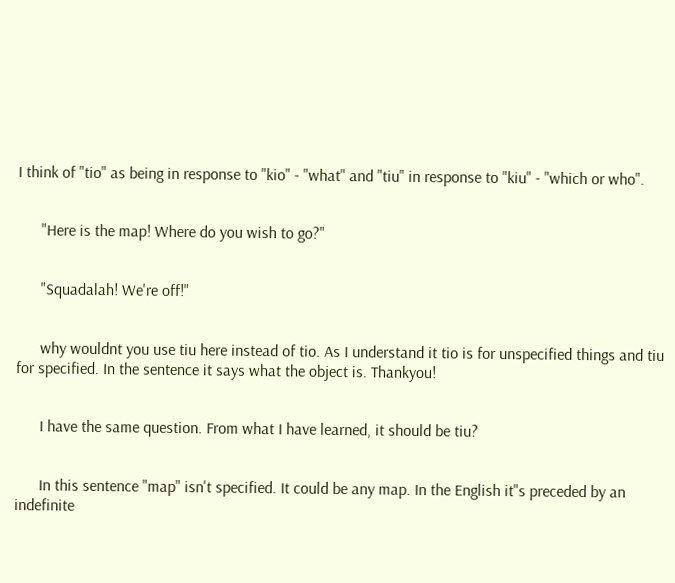I think of "tio" as being in response to "kio" - "what" and "tiu" in response to "kiu" - "which or who".


      "Here is the map! Where do you wish to go?"


      "Squadalah! We're off!"


      why wouldnt you use tiu here instead of tio. As I understand it tio is for unspecified things and tiu for specified. In the sentence it says what the object is. Thankyou!


      I have the same question. From what I have learned, it should be tiu?


      In this sentence "map" isn't specified. It could be any map. In the English it"s preceded by an indefinite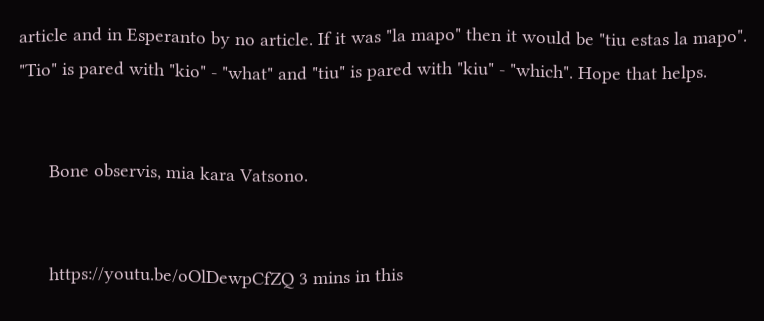article and in Esperanto by no article. If it was "la mapo" then it would be "tiu estas la mapo". "Tio" is pared with "kio" - "what" and "tiu" is pared with "kiu" - "which". Hope that helps.


      Bone observis, mia kara Vatsono.


      https://youtu.be/oOlDewpCfZQ 3 mins in this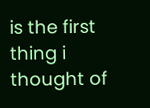is the first thing i thought of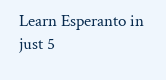Learn Esperanto in just 5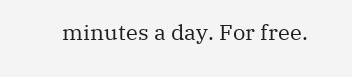minutes a day. For free.